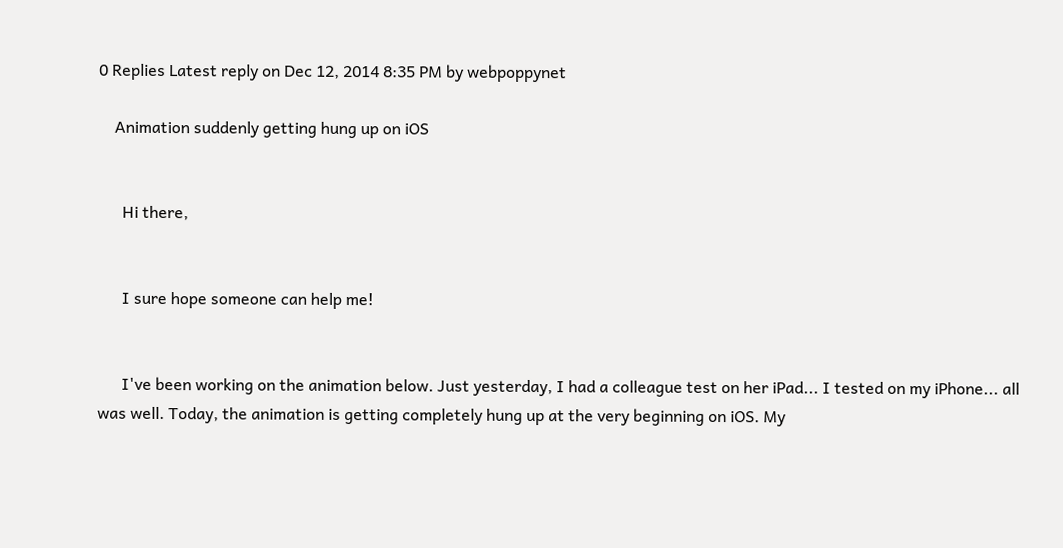0 Replies Latest reply on Dec 12, 2014 8:35 PM by webpoppynet

    Animation suddenly getting hung up on iOS


      Hi there,


      I sure hope someone can help me!


      I've been working on the animation below. Just yesterday, I had a colleague test on her iPad... I tested on my iPhone... all was well. Today, the animation is getting completely hung up at the very beginning on iOS. My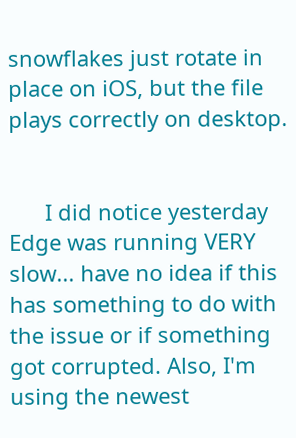snowflakes just rotate in place on iOS, but the file plays correctly on desktop.


      I did notice yesterday Edge was running VERY slow... have no idea if this has something to do with the issue or if something got corrupted. Also, I'm using the newest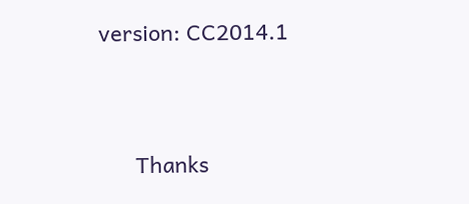version: CC2014.1


      Thanks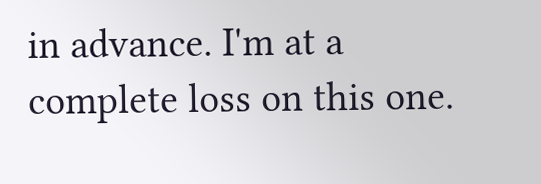in advance. I'm at a complete loss on this one.